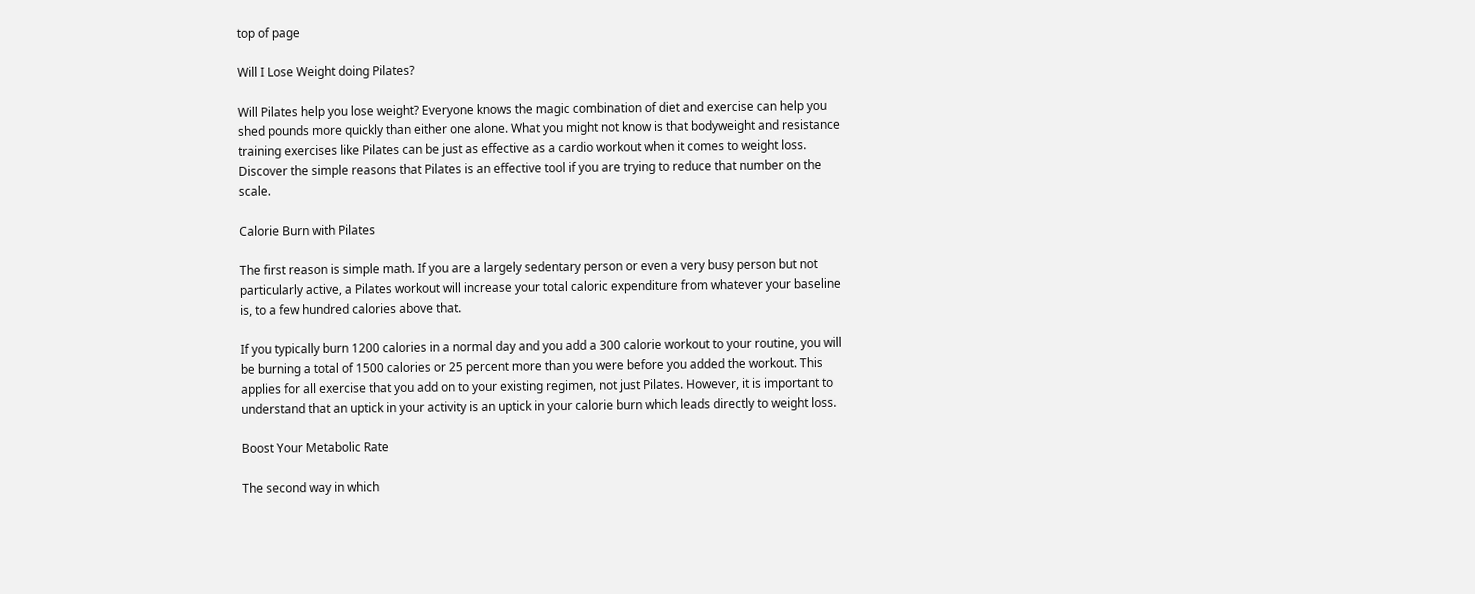top of page

Will I Lose Weight doing Pilates?

Will Pilates help you lose weight? Everyone knows the magic combination of diet and exercise can help you shed pounds more quickly than either one alone. What you might not know is that bodyweight and resistance training exercises like Pilates can be just as effective as a cardio workout when it comes to weight loss. Discover the simple reasons that Pilates is an effective tool if you are trying to reduce that number on the scale.

Calorie Burn with Pilates

The first reason is simple math. If you are a largely sedentary person or even a very busy person but not particularly active, a Pilates workout will increase your total caloric expenditure from whatever your baseline is, to a few hundred calories above that.

If you typically burn 1200 calories in a normal day and you add a 300 calorie workout to your routine, you will be burning a total of 1500 calories or 25 percent more than you were before you added the workout. This applies for all exercise that you add on to your existing regimen, not just Pilates. However, it is important to understand that an uptick in your activity is an uptick in your calorie burn which leads directly to weight loss.

Boost Your Metabolic Rate

The second way in which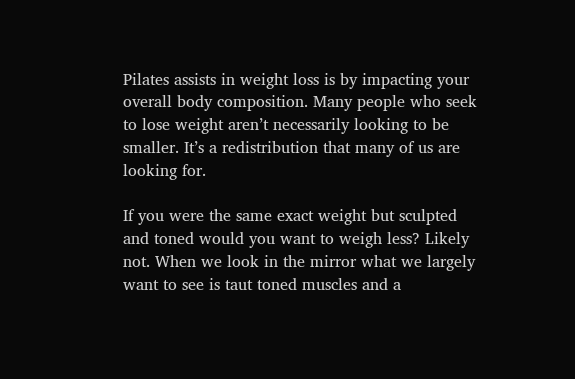Pilates assists in weight loss is by impacting your overall body composition. Many people who seek to lose weight aren’t necessarily looking to be smaller. It’s a redistribution that many of us are looking for.

If you were the same exact weight but sculpted and toned would you want to weigh less? Likely not. When we look in the mirror what we largely want to see is taut toned muscles and a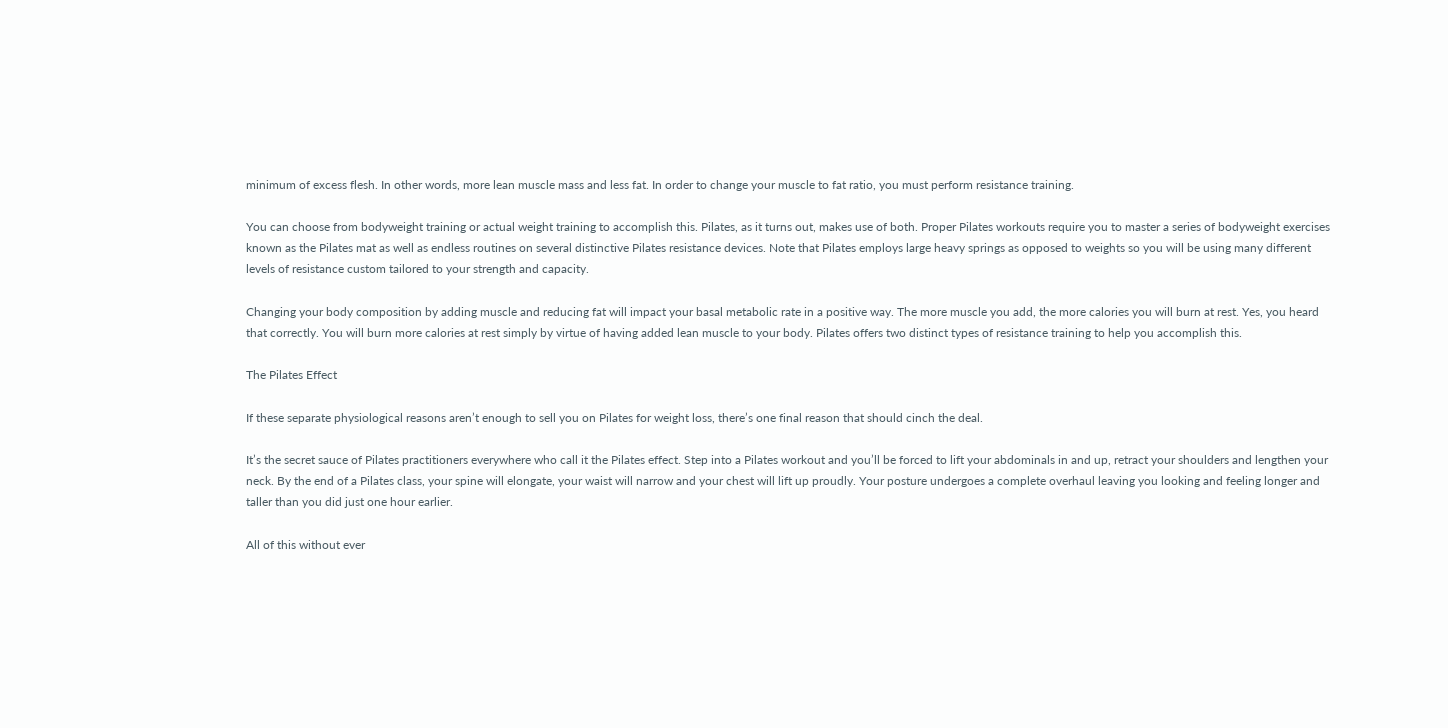minimum of excess flesh. In other words, more lean muscle mass and less fat. In order to change your muscle to fat ratio, you must perform resistance training.

You can choose from bodyweight training or actual weight training to accomplish this. Pilates, as it turns out, makes use of both. Proper Pilates workouts require you to master a series of bodyweight exercises known as the Pilates mat as well as endless routines on several distinctive Pilates resistance devices. Note that Pilates employs large heavy springs as opposed to weights so you will be using many different levels of resistance custom tailored to your strength and capacity.

Changing your body composition by adding muscle and reducing fat will impact your basal metabolic rate in a positive way. The more muscle you add, the more calories you will burn at rest. Yes, you heard that correctly. You will burn more calories at rest simply by virtue of having added lean muscle to your body. Pilates offers two distinct types of resistance training to help you accomplish this.

The Pilates Effect

If these separate physiological reasons aren’t enough to sell you on Pilates for weight loss, there’s one final reason that should cinch the deal.

It’s the secret sauce of Pilates practitioners everywhere who call it the Pilates effect. Step into a Pilates workout and you’ll be forced to lift your abdominals in and up, retract your shoulders and lengthen your neck. By the end of a Pilates class, your spine will elongate, your waist will narrow and your chest will lift up proudly. Your posture undergoes a complete overhaul leaving you looking and feeling longer and taller than you did just one hour earlier.

All of this without ever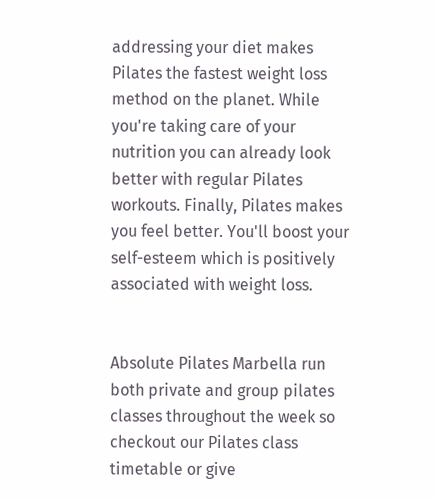addressing your diet makes Pilates the fastest weight loss method on the planet. While you're taking care of your nutrition you can already look better with regular Pilates workouts. Finally, Pilates makes you feel better. You'll boost your self-esteem which is positively associated with weight loss.


Absolute Pilates Marbella run both private and group pilates classes throughout the week so checkout our Pilates class timetable or give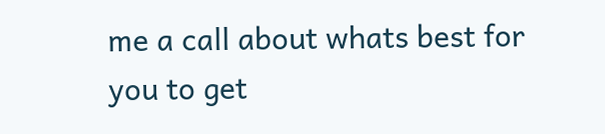me a call about whats best for you to get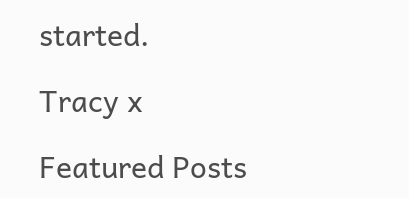started.

Tracy x

Featured Posts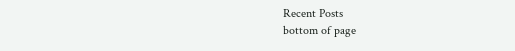Recent Posts
bottom of page